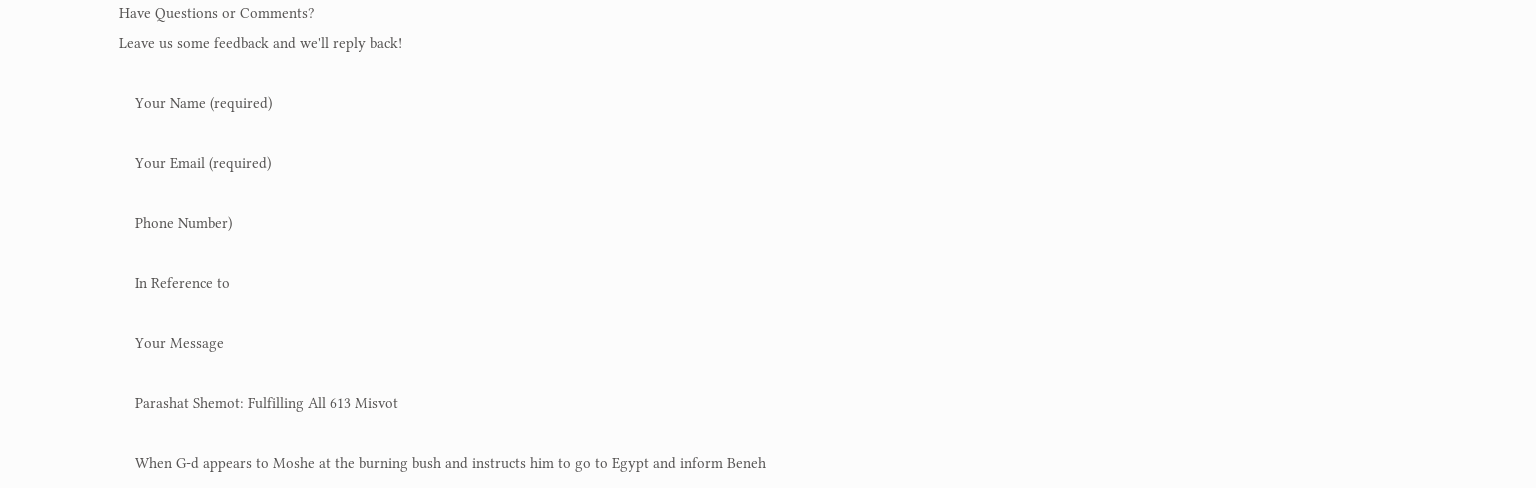Have Questions or Comments?
Leave us some feedback and we'll reply back!

    Your Name (required)

    Your Email (required)

    Phone Number)

    In Reference to

    Your Message

    Parashat Shemot: Fulfilling All 613 Misvot

    When G-d appears to Moshe at the burning bush and instructs him to go to Egypt and inform Beneh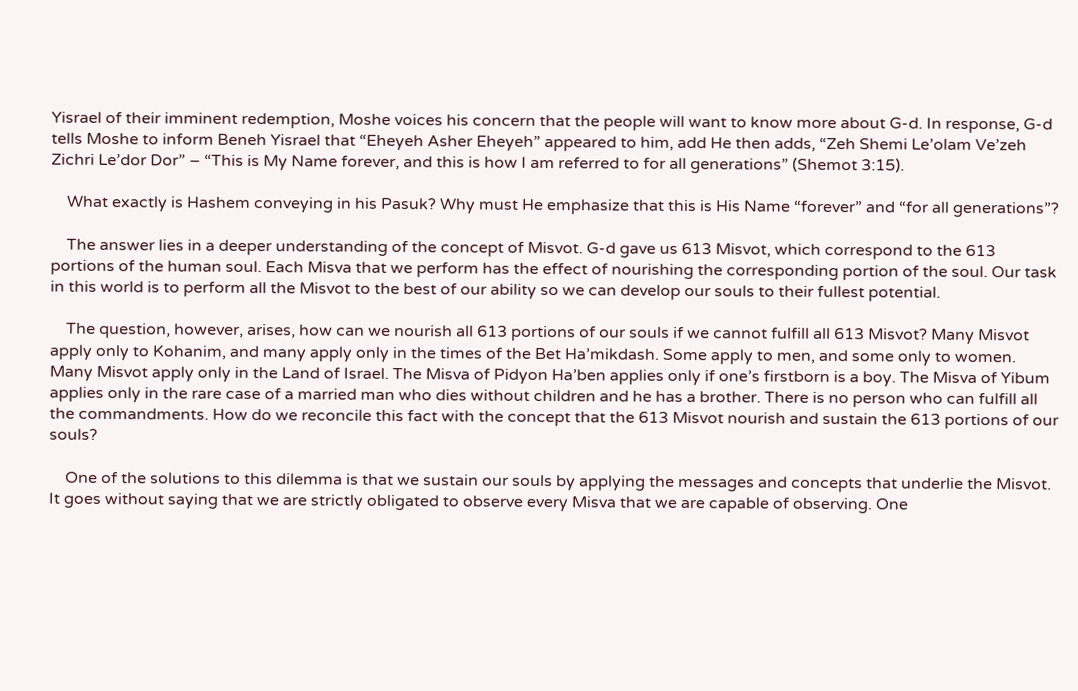Yisrael of their imminent redemption, Moshe voices his concern that the people will want to know more about G-d. In response, G-d tells Moshe to inform Beneh Yisrael that “Eheyeh Asher Eheyeh” appeared to him, add He then adds, “Zeh Shemi Le’olam Ve’zeh Zichri Le’dor Dor” – “This is My Name forever, and this is how I am referred to for all generations” (Shemot 3:15).

    What exactly is Hashem conveying in his Pasuk? Why must He emphasize that this is His Name “forever” and “for all generations”?

    The answer lies in a deeper understanding of the concept of Misvot. G-d gave us 613 Misvot, which correspond to the 613 portions of the human soul. Each Misva that we perform has the effect of nourishing the corresponding portion of the soul. Our task in this world is to perform all the Misvot to the best of our ability so we can develop our souls to their fullest potential.

    The question, however, arises, how can we nourish all 613 portions of our souls if we cannot fulfill all 613 Misvot? Many Misvot apply only to Kohanim, and many apply only in the times of the Bet Ha’mikdash. Some apply to men, and some only to women. Many Misvot apply only in the Land of Israel. The Misva of Pidyon Ha’ben applies only if one’s firstborn is a boy. The Misva of Yibum applies only in the rare case of a married man who dies without children and he has a brother. There is no person who can fulfill all the commandments. How do we reconcile this fact with the concept that the 613 Misvot nourish and sustain the 613 portions of our souls?

    One of the solutions to this dilemma is that we sustain our souls by applying the messages and concepts that underlie the Misvot. It goes without saying that we are strictly obligated to observe every Misva that we are capable of observing. One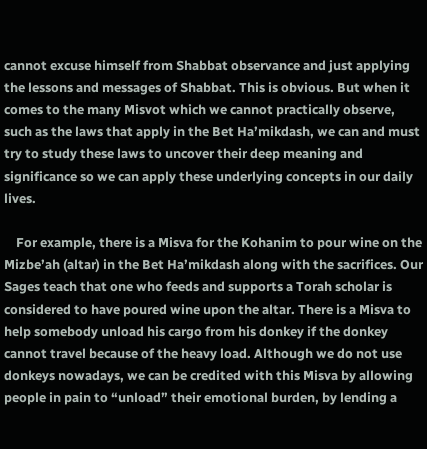cannot excuse himself from Shabbat observance and just applying the lessons and messages of Shabbat. This is obvious. But when it comes to the many Misvot which we cannot practically observe, such as the laws that apply in the Bet Ha’mikdash, we can and must try to study these laws to uncover their deep meaning and significance so we can apply these underlying concepts in our daily lives.

    For example, there is a Misva for the Kohanim to pour wine on the Mizbe’ah (altar) in the Bet Ha’mikdash along with the sacrifices. Our Sages teach that one who feeds and supports a Torah scholar is considered to have poured wine upon the altar. There is a Misva to help somebody unload his cargo from his donkey if the donkey cannot travel because of the heavy load. Although we do not use donkeys nowadays, we can be credited with this Misva by allowing people in pain to “unload” their emotional burden, by lending a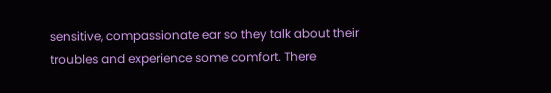sensitive, compassionate ear so they talk about their troubles and experience some comfort. There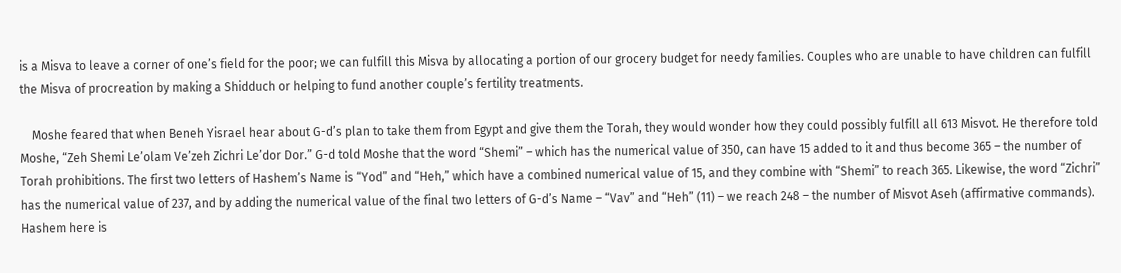is a Misva to leave a corner of one’s field for the poor; we can fulfill this Misva by allocating a portion of our grocery budget for needy families. Couples who are unable to have children can fulfill the Misva of procreation by making a Shidduch or helping to fund another couple’s fertility treatments.

    Moshe feared that when Beneh Yisrael hear about G-d’s plan to take them from Egypt and give them the Torah, they would wonder how they could possibly fulfill all 613 Misvot. He therefore told Moshe, “Zeh Shemi Le’olam Ve’zeh Zichri Le’dor Dor.” G-d told Moshe that the word “Shemi” – which has the numerical value of 350, can have 15 added to it and thus become 365 – the number of Torah prohibitions. The first two letters of Hashem’s Name is “Yod” and “Heh,” which have a combined numerical value of 15, and they combine with “Shemi” to reach 365. Likewise, the word “Zichri” has the numerical value of 237, and by adding the numerical value of the final two letters of G-d’s Name – “Vav” and “Heh” (11) – we reach 248 – the number of Misvot Aseh (affirmative commands). Hashem here is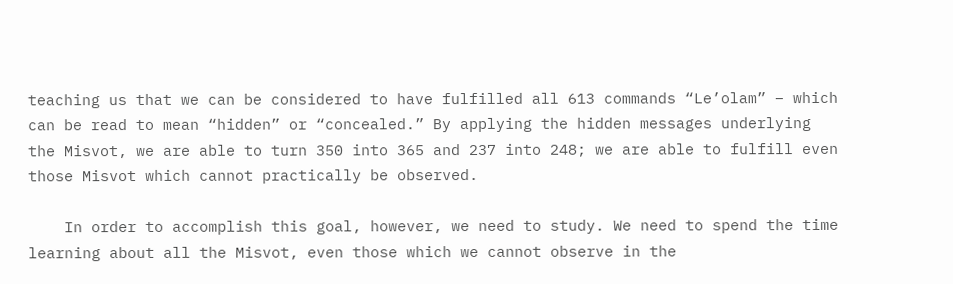teaching us that we can be considered to have fulfilled all 613 commands “Le’olam” – which can be read to mean “hidden” or “concealed.” By applying the hidden messages underlying the Misvot, we are able to turn 350 into 365 and 237 into 248; we are able to fulfill even those Misvot which cannot practically be observed.

    In order to accomplish this goal, however, we need to study. We need to spend the time learning about all the Misvot, even those which we cannot observe in the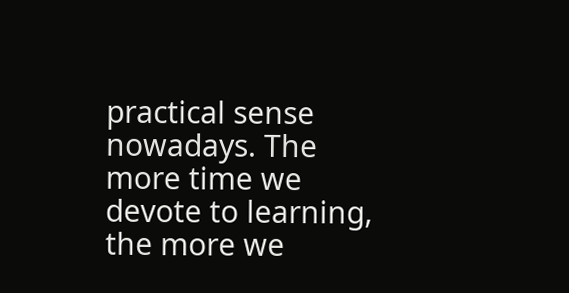practical sense nowadays. The more time we devote to learning, the more we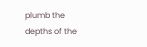plumb the depths of the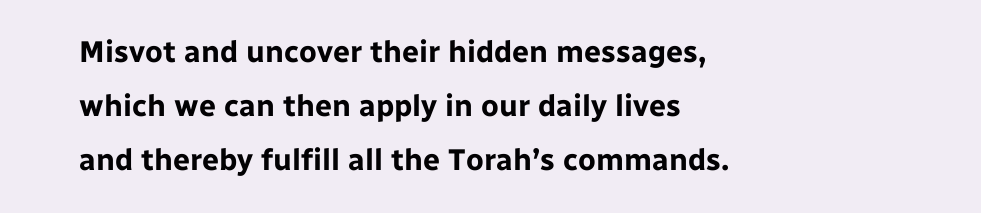Misvot and uncover their hidden messages, which we can then apply in our daily lives and thereby fulfill all the Torah’s commands.